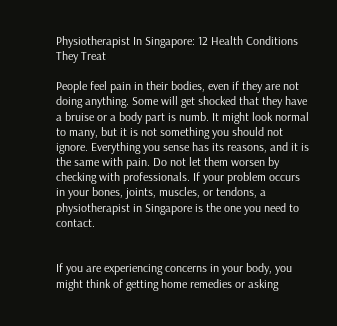Physiotherapist In Singapore: 12 Health Conditions They Treat

People feel pain in their bodies, even if they are not doing anything. Some will get shocked that they have a bruise or a body part is numb. It might look normal to many, but it is not something you should not ignore. Everything you sense has its reasons, and it is the same with pain. Do not let them worsen by checking with professionals. If your problem occurs in your bones, joints, muscles, or tendons, a physiotherapist in Singapore is the one you need to contact.


If you are experiencing concerns in your body, you might think of getting home remedies or asking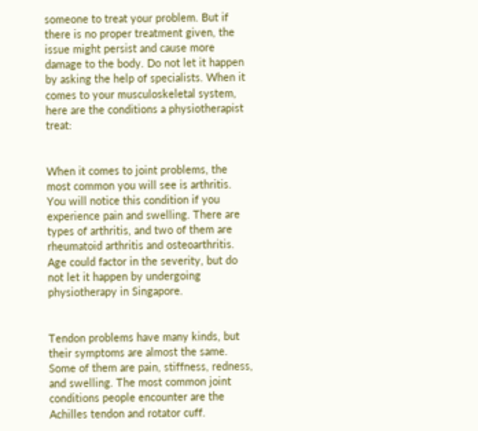someone to treat your problem. But if there is no proper treatment given, the issue might persist and cause more damage to the body. Do not let it happen by asking the help of specialists. When it comes to your musculoskeletal system, here are the conditions a physiotherapist treat:


When it comes to joint problems, the most common you will see is arthritis. You will notice this condition if you experience pain and swelling. There are types of arthritis, and two of them are rheumatoid arthritis and osteoarthritis. Age could factor in the severity, but do not let it happen by undergoing physiotherapy in Singapore.


Tendon problems have many kinds, but their symptoms are almost the same. Some of them are pain, stiffness, redness, and swelling. The most common joint conditions people encounter are the Achilles tendon and rotator cuff.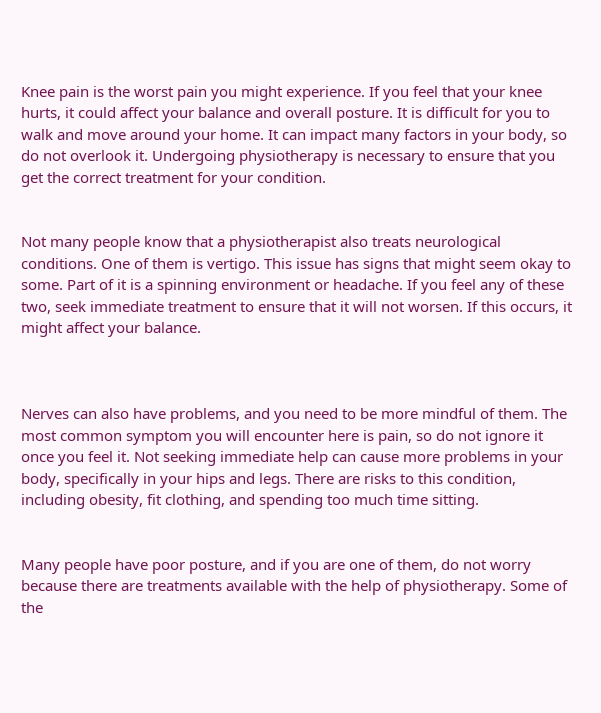Knee pain is the worst pain you might experience. If you feel that your knee hurts, it could affect your balance and overall posture. It is difficult for you to walk and move around your home. It can impact many factors in your body, so do not overlook it. Undergoing physiotherapy is necessary to ensure that you get the correct treatment for your condition.


Not many people know that a physiotherapist also treats neurological conditions. One of them is vertigo. This issue has signs that might seem okay to some. Part of it is a spinning environment or headache. If you feel any of these two, seek immediate treatment to ensure that it will not worsen. If this occurs, it might affect your balance.



Nerves can also have problems, and you need to be more mindful of them. The most common symptom you will encounter here is pain, so do not ignore it once you feel it. Not seeking immediate help can cause more problems in your body, specifically in your hips and legs. There are risks to this condition, including obesity, fit clothing, and spending too much time sitting.


Many people have poor posture, and if you are one of them, do not worry because there are treatments available with the help of physiotherapy. Some of the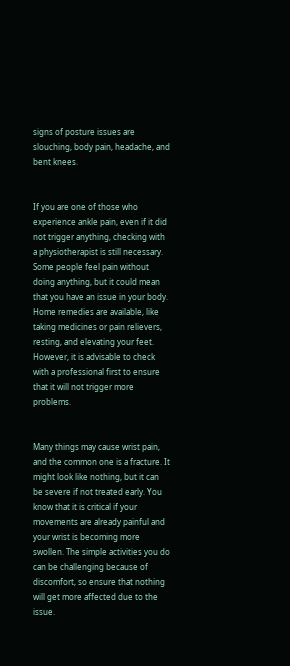signs of posture issues are slouching, body pain, headache, and bent knees.


If you are one of those who experience ankle pain, even if it did not trigger anything, checking with a physiotherapist is still necessary. Some people feel pain without doing anything, but it could mean that you have an issue in your body. Home remedies are available, like taking medicines or pain relievers, resting, and elevating your feet. However, it is advisable to check with a professional first to ensure that it will not trigger more problems.


Many things may cause wrist pain, and the common one is a fracture. It might look like nothing, but it can be severe if not treated early. You know that it is critical if your movements are already painful and your wrist is becoming more swollen. The simple activities you do can be challenging because of discomfort, so ensure that nothing will get more affected due to the issue.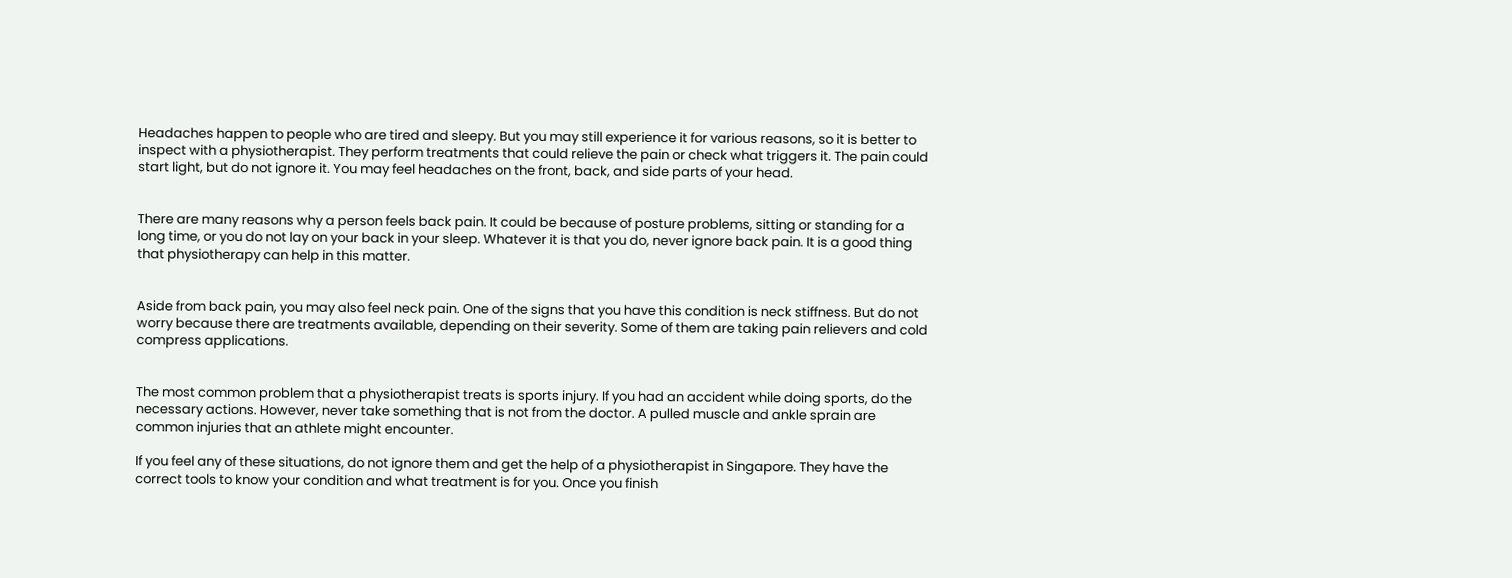Headaches happen to people who are tired and sleepy. But you may still experience it for various reasons, so it is better to inspect with a physiotherapist. They perform treatments that could relieve the pain or check what triggers it. The pain could start light, but do not ignore it. You may feel headaches on the front, back, and side parts of your head.


There are many reasons why a person feels back pain. It could be because of posture problems, sitting or standing for a long time, or you do not lay on your back in your sleep. Whatever it is that you do, never ignore back pain. It is a good thing that physiotherapy can help in this matter.


Aside from back pain, you may also feel neck pain. One of the signs that you have this condition is neck stiffness. But do not worry because there are treatments available, depending on their severity. Some of them are taking pain relievers and cold compress applications.


The most common problem that a physiotherapist treats is sports injury. If you had an accident while doing sports, do the necessary actions. However, never take something that is not from the doctor. A pulled muscle and ankle sprain are common injuries that an athlete might encounter.

If you feel any of these situations, do not ignore them and get the help of a physiotherapist in Singapore. They have the correct tools to know your condition and what treatment is for you. Once you finish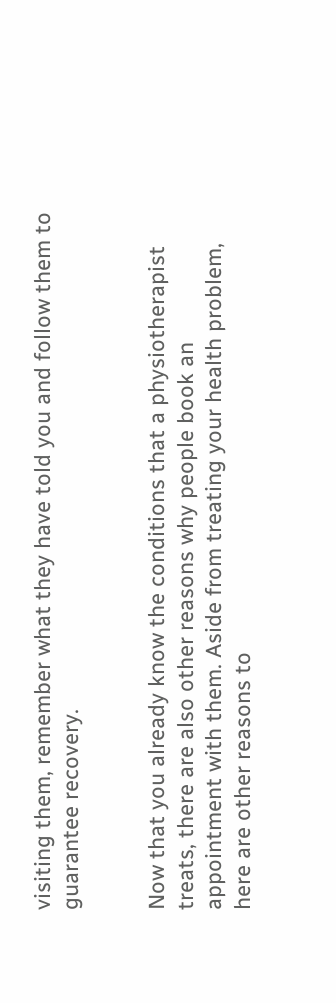visiting them, remember what they have told you and follow them to guarantee recovery.


Now that you already know the conditions that a physiotherapist treats, there are also other reasons why people book an appointment with them. Aside from treating your health problem, here are other reasons to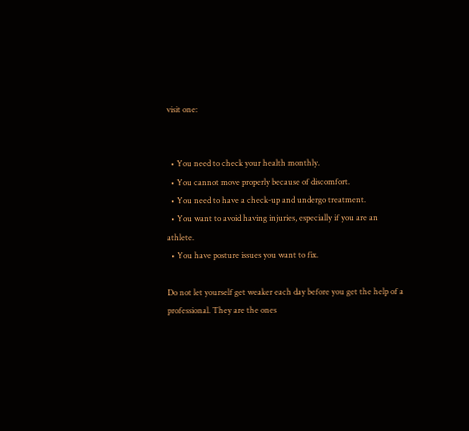visit one:


  • You need to check your health monthly.
  • You cannot move properly because of discomfort.
  • You need to have a check-up and undergo treatment.
  • You want to avoid having injuries, especially if you are an athlete.
  • You have posture issues you want to fix.

Do not let yourself get weaker each day before you get the help of a professional. They are the ones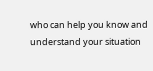who can help you know and understand your situation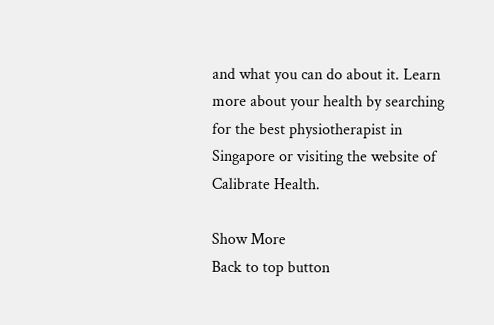and what you can do about it. Learn more about your health by searching for the best physiotherapist in Singapore or visiting the website of Calibrate Health.

Show More
Back to top button